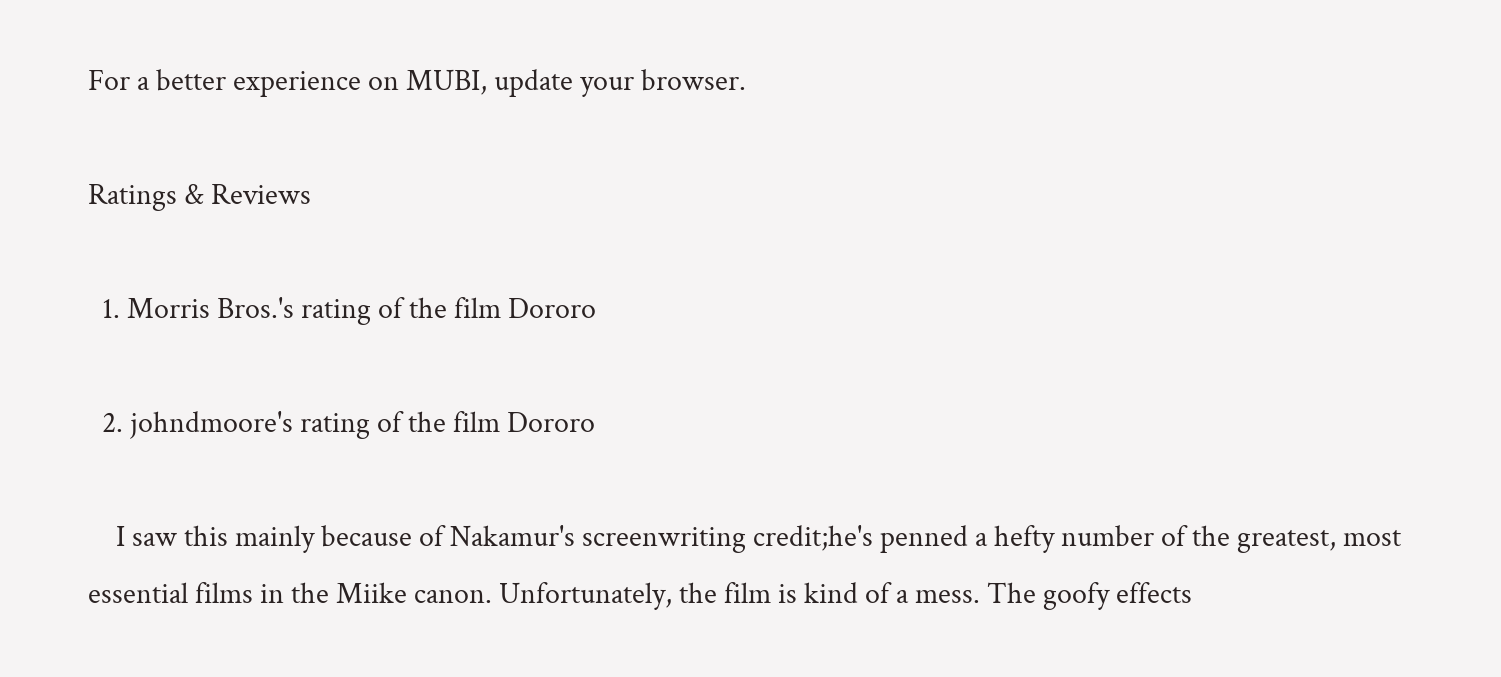For a better experience on MUBI, update your browser.

Ratings & Reviews

  1. Morris Bros.'s rating of the film Dororo

  2. johndmoore's rating of the film Dororo

    I saw this mainly because of Nakamur's screenwriting credit;he's penned a hefty number of the greatest, most essential films in the Miike canon. Unfortunately, the film is kind of a mess. The goofy effects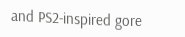and PS2-inspired gore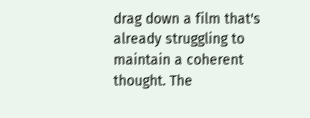drag down a film that's already struggling to maintain a coherent thought. The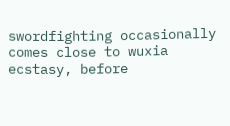swordfighting occasionally comes close to wuxia ecstasy, before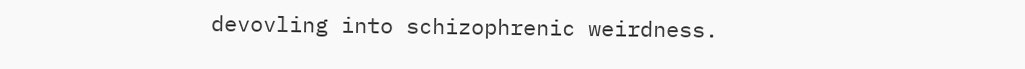devovling into schizophrenic weirdness.